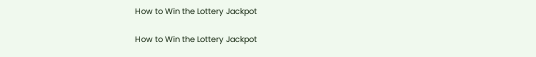How to Win the Lottery Jackpot

How to Win the Lottery Jackpot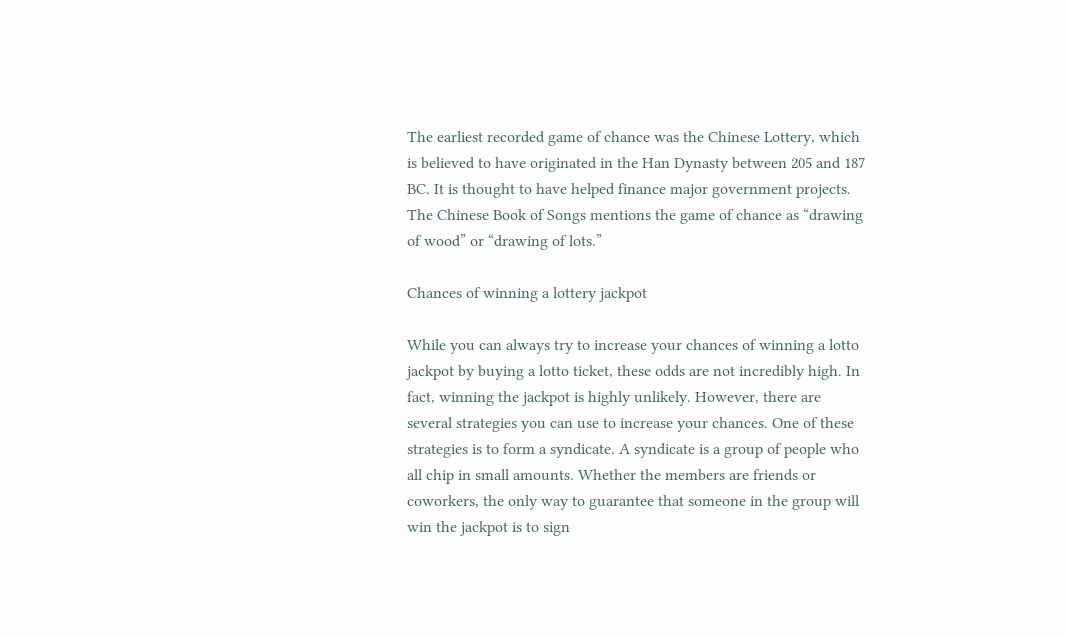The earliest recorded game of chance was the Chinese Lottery, which is believed to have originated in the Han Dynasty between 205 and 187 BC. It is thought to have helped finance major government projects. The Chinese Book of Songs mentions the game of chance as “drawing of wood” or “drawing of lots.”

Chances of winning a lottery jackpot

While you can always try to increase your chances of winning a lotto jackpot by buying a lotto ticket, these odds are not incredibly high. In fact, winning the jackpot is highly unlikely. However, there are several strategies you can use to increase your chances. One of these strategies is to form a syndicate. A syndicate is a group of people who all chip in small amounts. Whether the members are friends or coworkers, the only way to guarantee that someone in the group will win the jackpot is to sign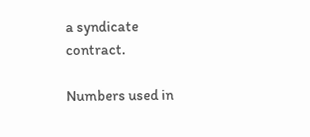a syndicate contract.

Numbers used in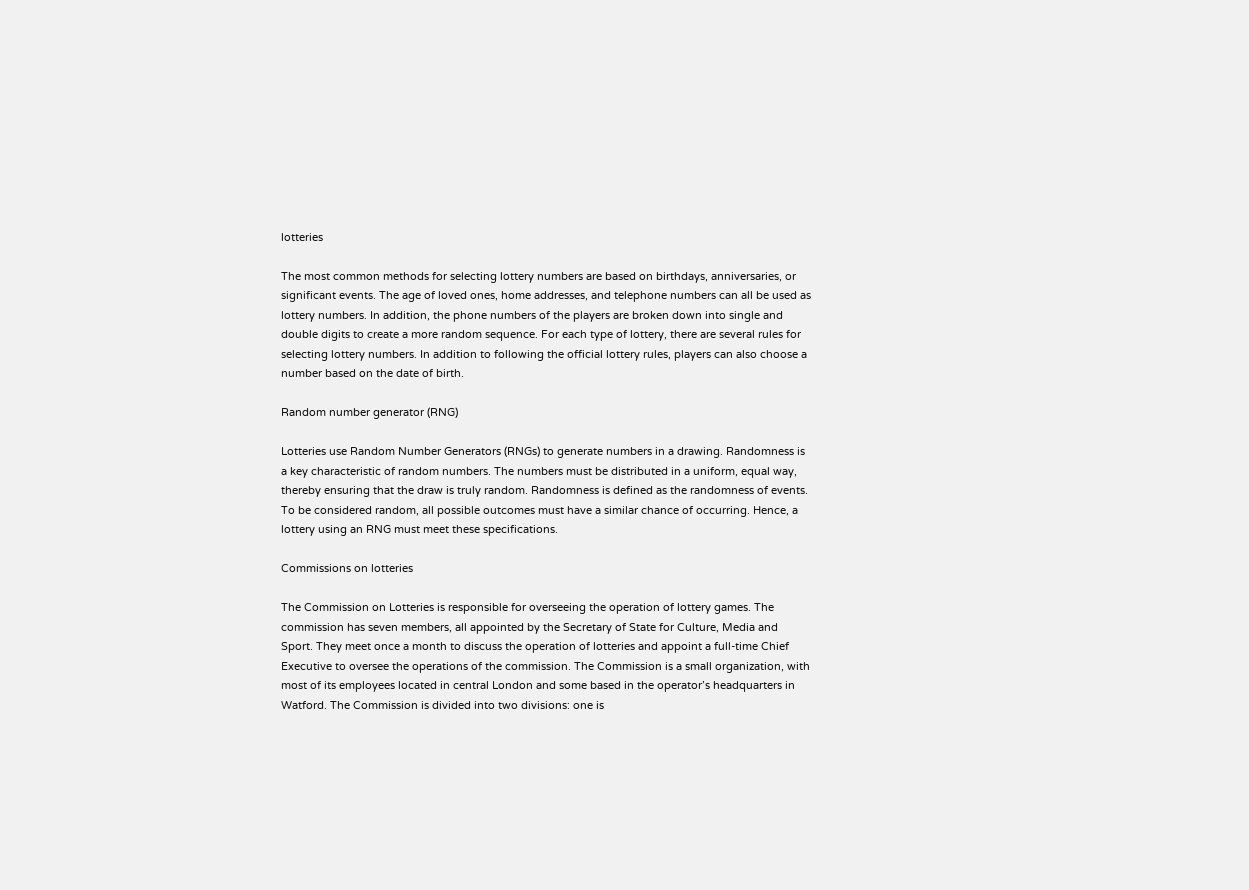lotteries

The most common methods for selecting lottery numbers are based on birthdays, anniversaries, or significant events. The age of loved ones, home addresses, and telephone numbers can all be used as lottery numbers. In addition, the phone numbers of the players are broken down into single and double digits to create a more random sequence. For each type of lottery, there are several rules for selecting lottery numbers. In addition to following the official lottery rules, players can also choose a number based on the date of birth.

Random number generator (RNG)

Lotteries use Random Number Generators (RNGs) to generate numbers in a drawing. Randomness is a key characteristic of random numbers. The numbers must be distributed in a uniform, equal way, thereby ensuring that the draw is truly random. Randomness is defined as the randomness of events. To be considered random, all possible outcomes must have a similar chance of occurring. Hence, a lottery using an RNG must meet these specifications.

Commissions on lotteries

The Commission on Lotteries is responsible for overseeing the operation of lottery games. The commission has seven members, all appointed by the Secretary of State for Culture, Media and Sport. They meet once a month to discuss the operation of lotteries and appoint a full-time Chief Executive to oversee the operations of the commission. The Commission is a small organization, with most of its employees located in central London and some based in the operator’s headquarters in Watford. The Commission is divided into two divisions: one is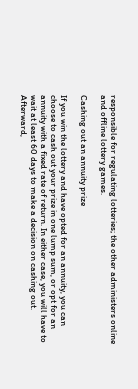responsible for regulating lotteries; the other administers online and offline lottery games.

Cashing out an annuity prize

If you win the lottery and have opted for an annuity, you can choose to cash out your prize in one lump sum, or opt for an annuity with a fixed rate of return. In either case, you will have to wait at least 60 days to make a decision on cashing out. Afterward,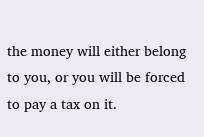the money will either belong to you, or you will be forced to pay a tax on it.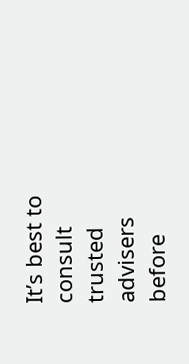It’s best to consult trusted advisers before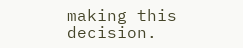making this decision.